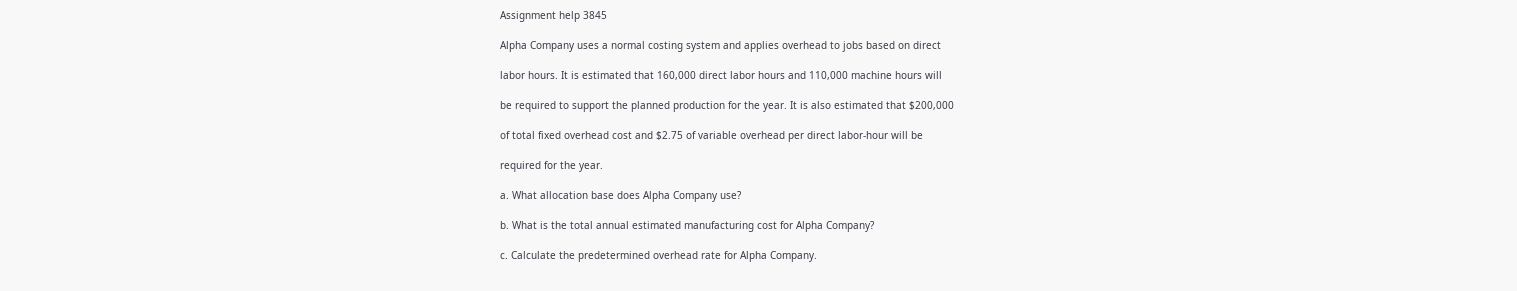Assignment help 3845

Alpha Company uses a normal costing system and applies overhead to jobs based on direct

labor hours. It is estimated that 160,000 direct labor hours and 110,000 machine hours will

be required to support the planned production for the year. It is also estimated that $200,000

of total fixed overhead cost and $2.75 of variable overhead per direct labor-hour will be

required for the year.

a. What allocation base does Alpha Company use?

b. What is the total annual estimated manufacturing cost for Alpha Company?

c. Calculate the predetermined overhead rate for Alpha Company.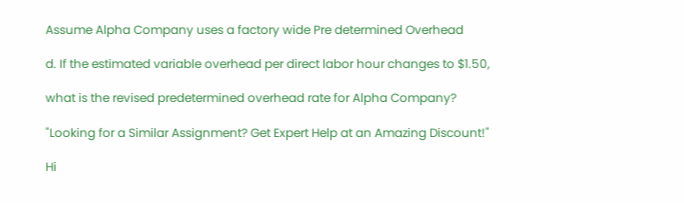Assume Alpha Company uses a factory wide Pre determined Overhead

d. If the estimated variable overhead per direct labor hour changes to $1.50,

what is the revised predetermined overhead rate for Alpha Company?

"Looking for a Similar Assignment? Get Expert Help at an Amazing Discount!"

Hi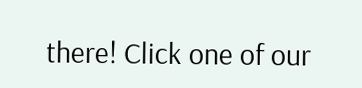there! Click one of our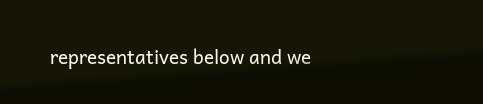representatives below and we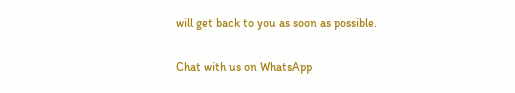will get back to you as soon as possible.

Chat with us on WhatsApp